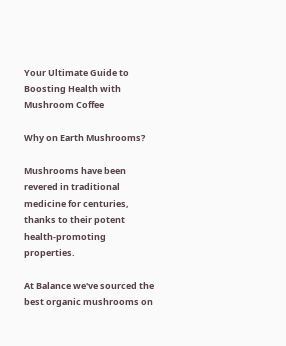Your Ultimate Guide to Boosting Health with Mushroom Coffee

Why on Earth Mushrooms?

Mushrooms have been revered in traditional medicine for centuries, thanks to their potent health-promoting properties.

At Balance we've sourced the best organic mushrooms on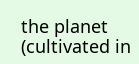the planet (cultivated in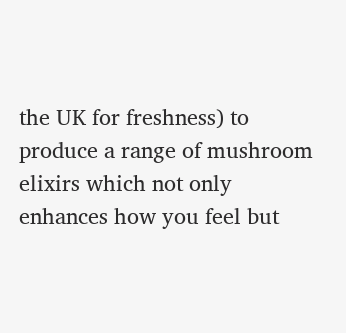the UK for freshness) to produce a range of mushroom elixirs which not only enhances how you feel but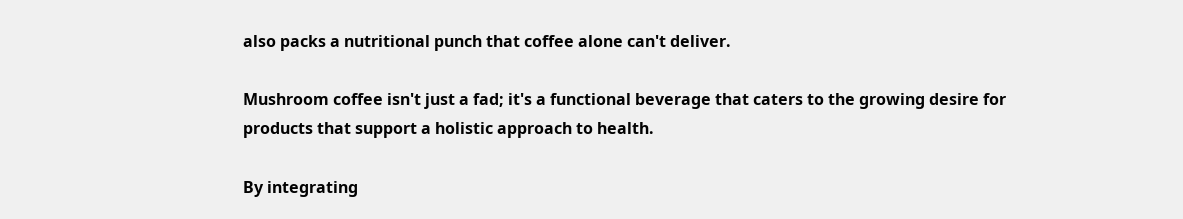also packs a nutritional punch that coffee alone can't deliver.

Mushroom coffee isn't just a fad; it's a functional beverage that caters to the growing desire for products that support a holistic approach to health.

By integrating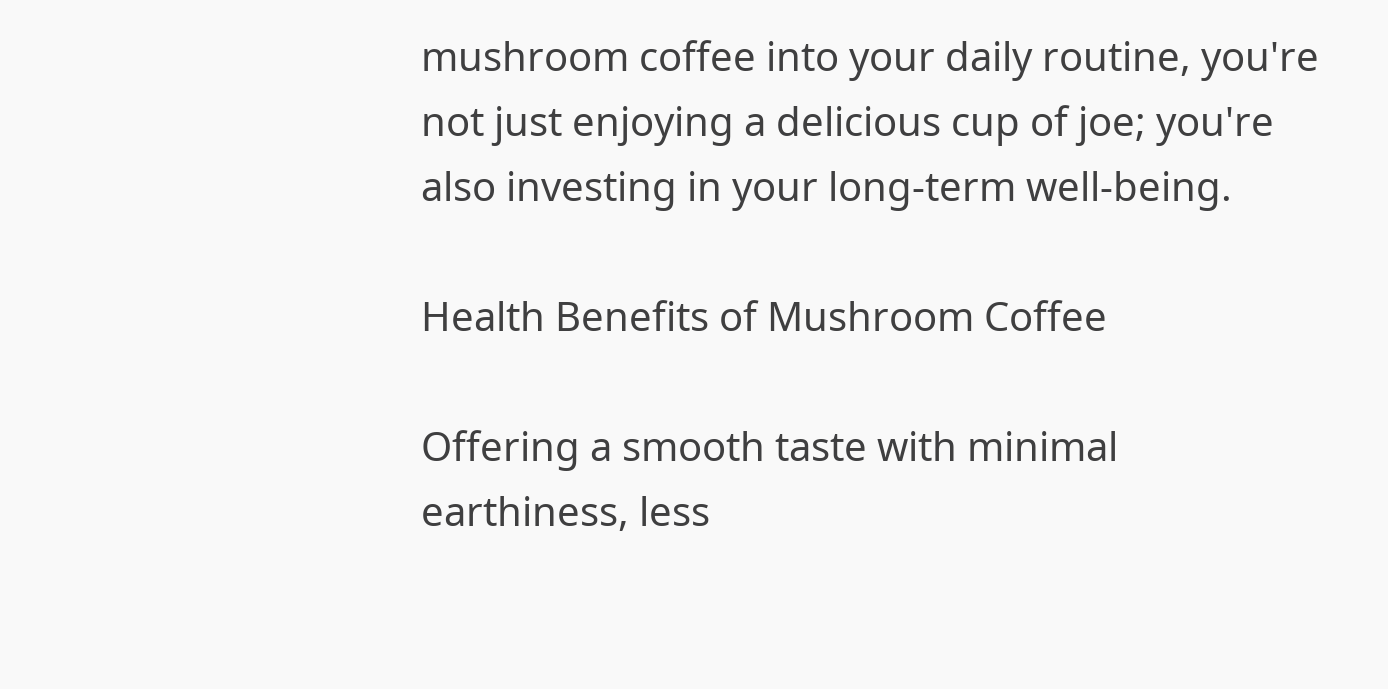mushroom coffee into your daily routine, you're not just enjoying a delicious cup of joe; you're also investing in your long-term well-being.

Health Benefits of Mushroom Coffee

Offering a smooth taste with minimal earthiness, less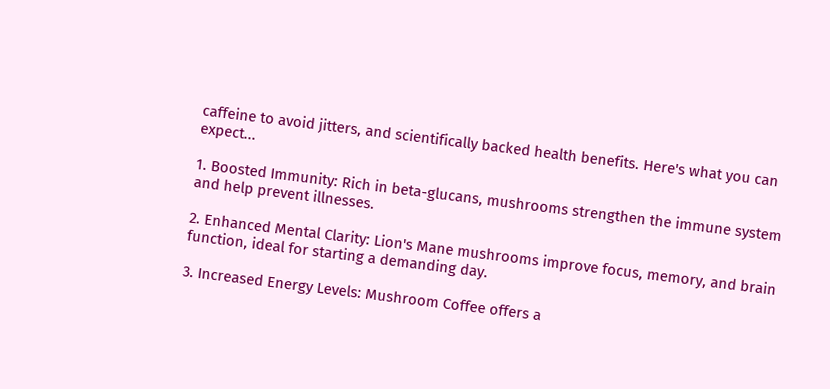caffeine to avoid jitters, and scientifically backed health benefits. Here's what you can expect...

1. Boosted Immunity: Rich in beta-glucans, mushrooms strengthen the immune system and help prevent illnesses.

2. Enhanced Mental Clarity: Lion's Mane mushrooms improve focus, memory, and brain function, ideal for starting a demanding day.

3. Increased Energy Levels: Mushroom Coffee offers a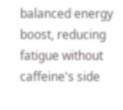balanced energy boost, reducing fatigue without caffeine's side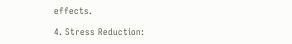effects.

4. Stress Reduction: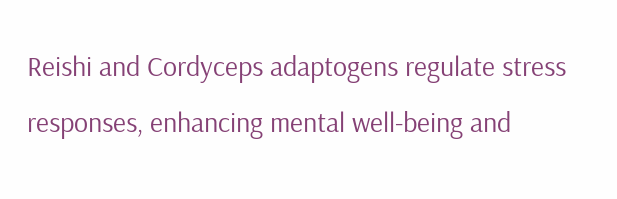Reishi and Cordyceps adaptogens regulate stress responses, enhancing mental well-being and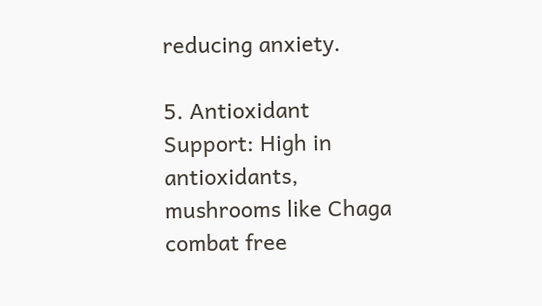reducing anxiety.

5. Antioxidant Support: High in antioxidants, mushrooms like Chaga combat free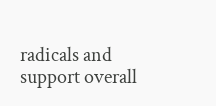radicals and support overall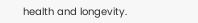health and longevity.